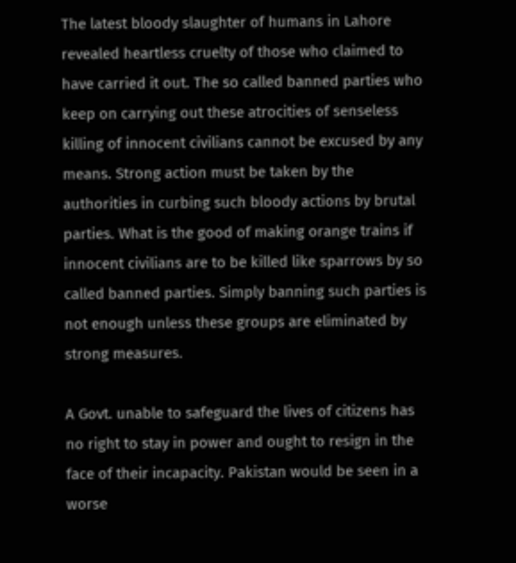The latest bloody slaughter of humans in Lahore revealed heartless cruelty of those who claimed to have carried it out. The so called banned parties who keep on carrying out these atrocities of senseless killing of innocent civilians cannot be excused by any means. Strong action must be taken by the authorities in curbing such bloody actions by brutal parties. What is the good of making orange trains if innocent civilians are to be killed like sparrows by so called banned parties. Simply banning such parties is not enough unless these groups are eliminated by strong measures.

A Govt. unable to safeguard the lives of citizens has no right to stay in power and ought to resign in the face of their incapacity. Pakistan would be seen in a worse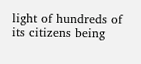light of hundreds of its citizens being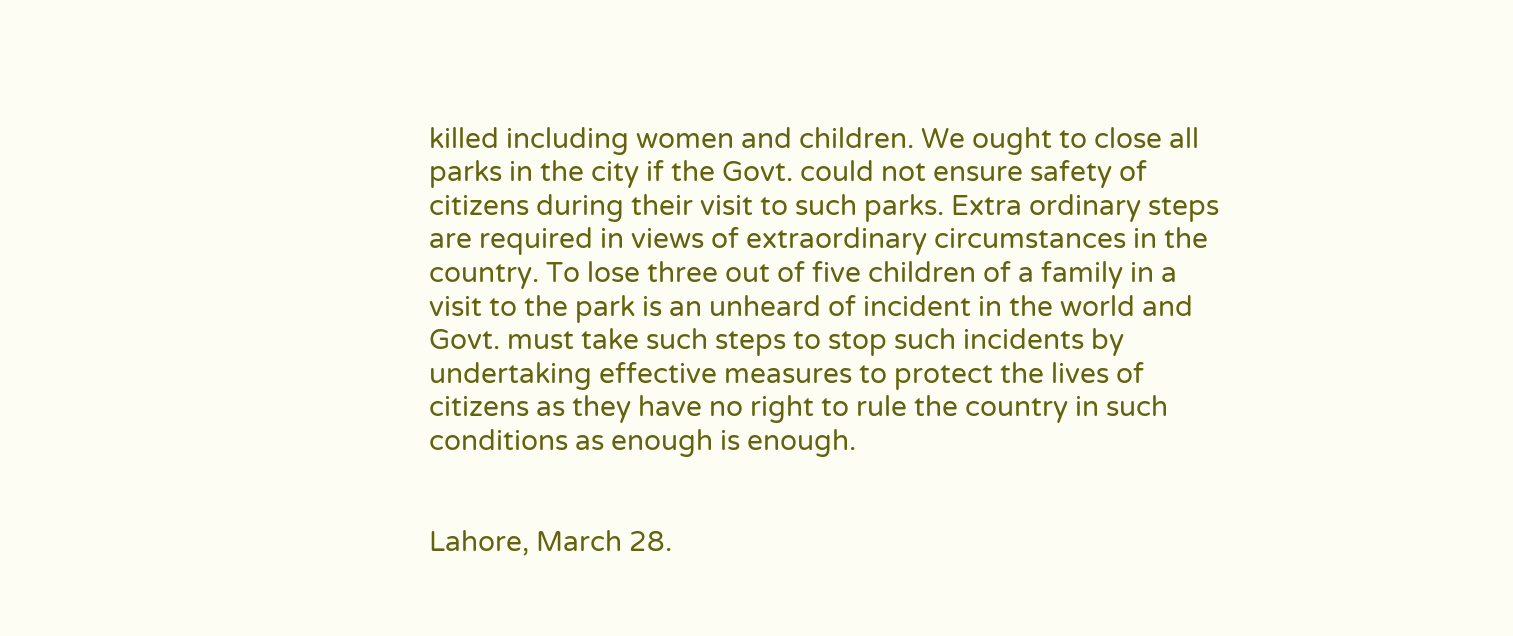killed including women and children. We ought to close all parks in the city if the Govt. could not ensure safety of citizens during their visit to such parks. Extra ordinary steps are required in views of extraordinary circumstances in the country. To lose three out of five children of a family in a visit to the park is an unheard of incident in the world and Govt. must take such steps to stop such incidents by undertaking effective measures to protect the lives of citizens as they have no right to rule the country in such conditions as enough is enough.


Lahore, March 28.